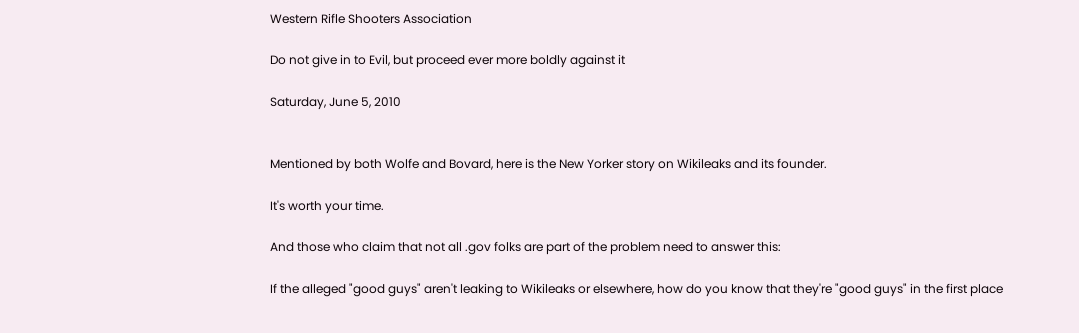Western Rifle Shooters Association

Do not give in to Evil, but proceed ever more boldly against it

Saturday, June 5, 2010


Mentioned by both Wolfe and Bovard, here is the New Yorker story on Wikileaks and its founder.

It's worth your time.

And those who claim that not all .gov folks are part of the problem need to answer this:

If the alleged "good guys" aren't leaking to Wikileaks or elsewhere, how do you know that they're "good guys" in the first place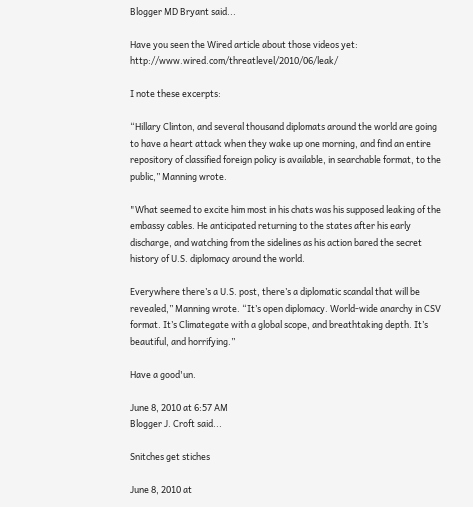Blogger MD Bryant said...

Have you seen the Wired article about those videos yet: http://www.wired.com/threatlevel/2010/06/leak/

I note these excerpts:

“Hillary Clinton, and several thousand diplomats around the world are going to have a heart attack when they wake up one morning, and find an entire repository of classified foreign policy is available, in searchable format, to the public,” Manning wrote.

"What seemed to excite him most in his chats was his supposed leaking of the embassy cables. He anticipated returning to the states after his early discharge, and watching from the sidelines as his action bared the secret history of U.S. diplomacy around the world.

Everywhere there’s a U.S. post, there’s a diplomatic scandal that will be revealed,” Manning wrote. “It’s open diplomacy. World-wide anarchy in CSV format. It’s Climategate with a global scope, and breathtaking depth. It’s beautiful, and horrifying.”

Have a good'un.

June 8, 2010 at 6:57 AM
Blogger J. Croft said...

Snitches get stiches

June 8, 2010 at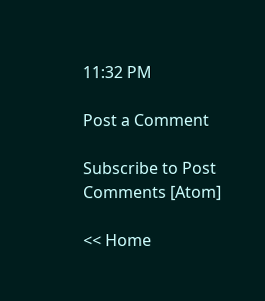11:32 PM

Post a Comment

Subscribe to Post Comments [Atom]

<< Home